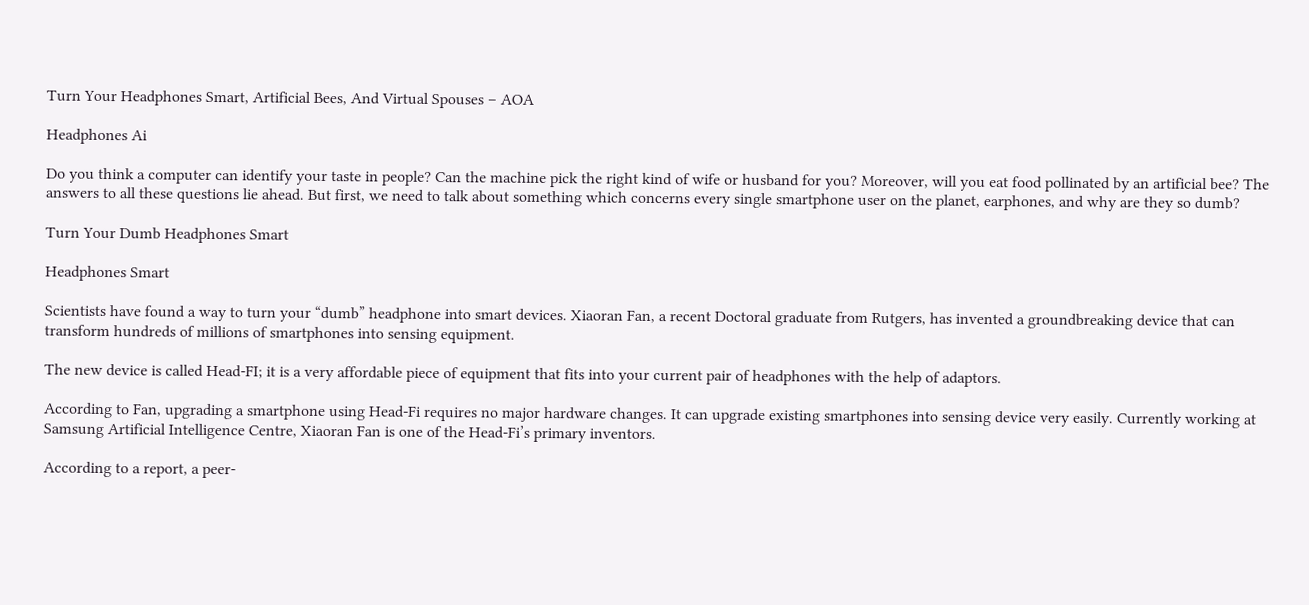Turn Your Headphones Smart, Artificial Bees, And Virtual Spouses – AOA

Headphones Ai

Do you think a computer can identify your taste in people? Can the machine pick the right kind of wife or husband for you? Moreover, will you eat food pollinated by an artificial bee? The answers to all these questions lie ahead. But first, we need to talk about something which concerns every single smartphone user on the planet, earphones, and why are they so dumb?

Turn Your Dumb Headphones Smart

Headphones Smart

Scientists have found a way to turn your “dumb” headphone into smart devices. Xiaoran Fan, a recent Doctoral graduate from Rutgers, has invented a groundbreaking device that can transform hundreds of millions of smartphones into sensing equipment.

The new device is called Head-FI; it is a very affordable piece of equipment that fits into your current pair of headphones with the help of adaptors.

According to Fan, upgrading a smartphone using Head-Fi requires no major hardware changes. It can upgrade existing smartphones into sensing device very easily. Currently working at Samsung Artificial Intelligence Centre, Xiaoran Fan is one of the Head-Fi’s primary inventors.

According to a report, a peer-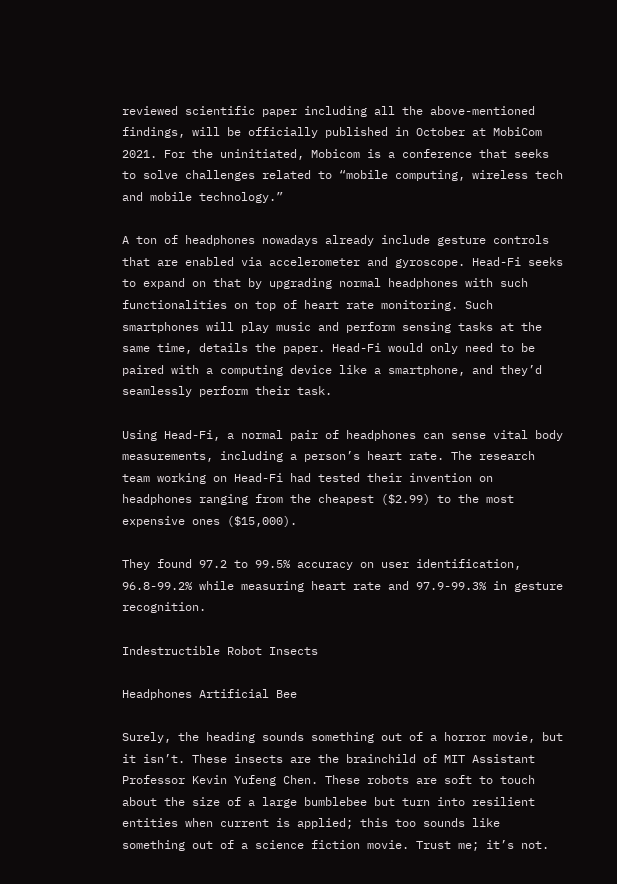reviewed scientific paper including all the above-mentioned findings, will be officially published in October at MobiCom 2021. For the uninitiated, Mobicom is a conference that seeks to solve challenges related to “mobile computing, wireless tech and mobile technology.”

A ton of headphones nowadays already include gesture controls that are enabled via accelerometer and gyroscope. Head-Fi seeks to expand on that by upgrading normal headphones with such functionalities on top of heart rate monitoring. Such smartphones will play music and perform sensing tasks at the same time, details the paper. Head-Fi would only need to be paired with a computing device like a smartphone, and they’d seamlessly perform their task.

Using Head-Fi, a normal pair of headphones can sense vital body measurements, including a person’s heart rate. The research team working on Head-Fi had tested their invention on headphones ranging from the cheapest ($2.99) to the most expensive ones ($15,000).

They found 97.2 to 99.5% accuracy on user identification, 96.8-99.2% while measuring heart rate and 97.9-99.3% in gesture recognition.

Indestructible Robot Insects

Headphones Artificial Bee

Surely, the heading sounds something out of a horror movie, but it isn’t. These insects are the brainchild of MIT Assistant Professor Kevin Yufeng Chen. These robots are soft to touch about the size of a large bumblebee but turn into resilient entities when current is applied; this too sounds like something out of a science fiction movie. Trust me; it’s not.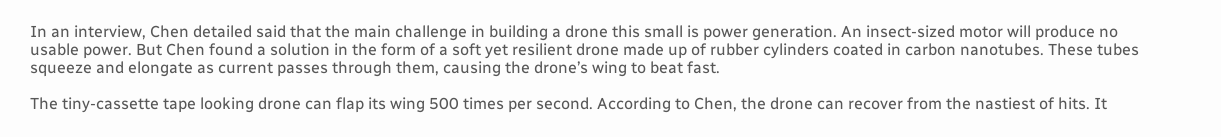In an interview, Chen detailed said that the main challenge in building a drone this small is power generation. An insect-sized motor will produce no usable power. But Chen found a solution in the form of a soft yet resilient drone made up of rubber cylinders coated in carbon nanotubes. These tubes squeeze and elongate as current passes through them, causing the drone’s wing to beat fast.

The tiny-cassette tape looking drone can flap its wing 500 times per second. According to Chen, the drone can recover from the nastiest of hits. It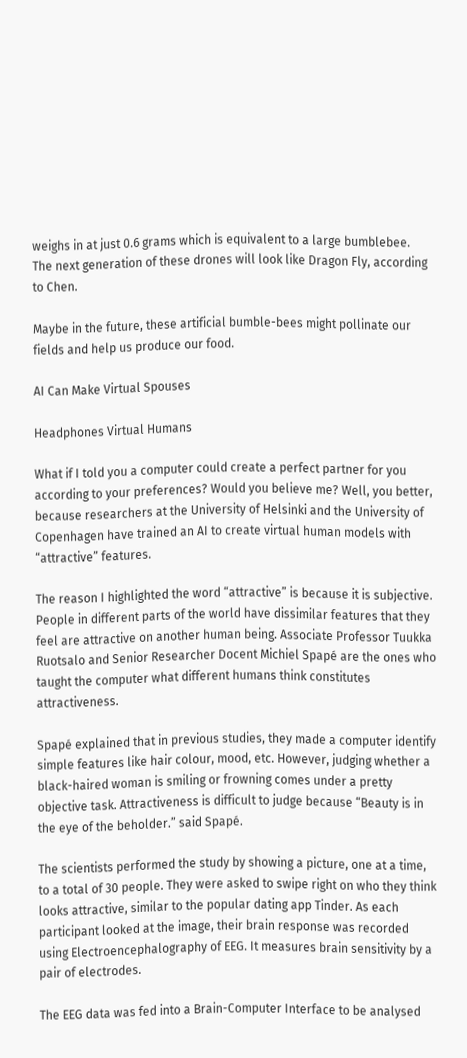weighs in at just 0.6 grams which is equivalent to a large bumblebee. The next generation of these drones will look like Dragon Fly, according to Chen.

Maybe in the future, these artificial bumble-bees might pollinate our fields and help us produce our food.

AI Can Make Virtual Spouses

Headphones Virtual Humans

What if I told you a computer could create a perfect partner for you according to your preferences? Would you believe me? Well, you better, because researchers at the University of Helsinki and the University of Copenhagen have trained an AI to create virtual human models with “attractive” features.

The reason I highlighted the word “attractive” is because it is subjective. People in different parts of the world have dissimilar features that they feel are attractive on another human being. Associate Professor Tuukka Ruotsalo and Senior Researcher Docent Michiel Spapé are the ones who taught the computer what different humans think constitutes attractiveness.

Spapé explained that in previous studies, they made a computer identify simple features like hair colour, mood, etc. However, judging whether a black-haired woman is smiling or frowning comes under a pretty objective task. Attractiveness is difficult to judge because “Beauty is in the eye of the beholder.” said Spapé.

The scientists performed the study by showing a picture, one at a time, to a total of 30 people. They were asked to swipe right on who they think looks attractive, similar to the popular dating app Tinder. As each participant looked at the image, their brain response was recorded using Electroencephalography of EEG. It measures brain sensitivity by a pair of electrodes.

The EEG data was fed into a Brain-Computer Interface to be analysed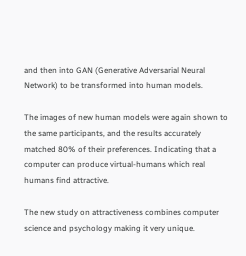and then into GAN (Generative Adversarial Neural Network) to be transformed into human models.

The images of new human models were again shown to the same participants, and the results accurately matched 80% of their preferences. Indicating that a computer can produce virtual-humans which real humans find attractive.

The new study on attractiveness combines computer science and psychology making it very unique.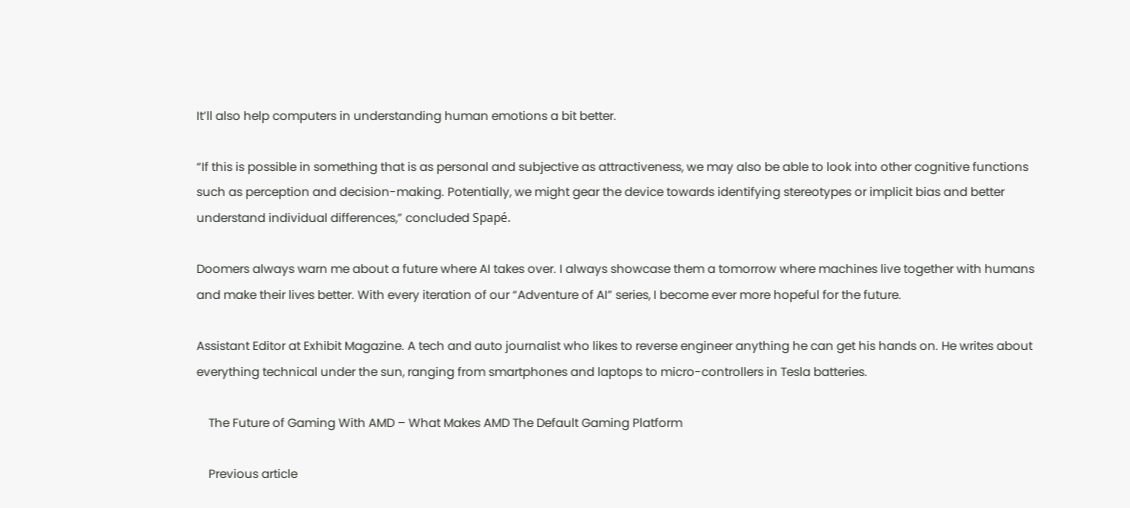It’ll also help computers in understanding human emotions a bit better.

“If this is possible in something that is as personal and subjective as attractiveness, we may also be able to look into other cognitive functions such as perception and decision-making. Potentially, we might gear the device towards identifying stereotypes or implicit bias and better understand individual differences,” concluded Spapé.

Doomers always warn me about a future where AI takes over. I always showcase them a tomorrow where machines live together with humans and make their lives better. With every iteration of our “Adventure of AI” series, I become ever more hopeful for the future.

Assistant Editor at Exhibit Magazine. A tech and auto journalist who likes to reverse engineer anything he can get his hands on. He writes about everything technical under the sun, ranging from smartphones and laptops to micro-controllers in Tesla batteries.

    The Future of Gaming With AMD – What Makes AMD The Default Gaming Platform

    Previous article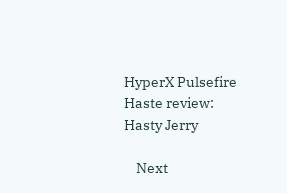HyperX Pulsefire Haste review: Hasty Jerry

    Next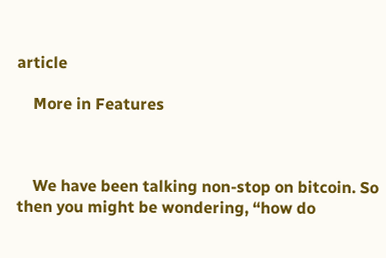article

    More in Features



    We have been talking non-stop on bitcoin. So then you might be wondering, “how do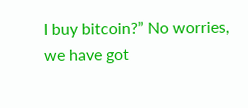I buy bitcoin?” No worries, we have got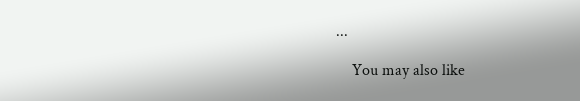...

    You may also like